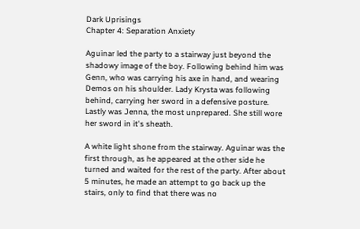Dark Uprisings
Chapter 4: Separation Anxiety

Aguinar led the party to a stairway just beyond the shadowy image of the boy. Following behind him was Genn, who was carrying his axe in hand, and wearing Demos on his shoulder. Lady Krysta was following behind, carrying her sword in a defensive posture. Lastly was Jenna, the most unprepared. She still wore her sword in it's sheath.

A white light shone from the stairway. Aguinar was the first through, as he appeared at the other side he turned and waited for the rest of the party. After about 5 minutes, he made an attempt to go back up the stairs, only to find that there was no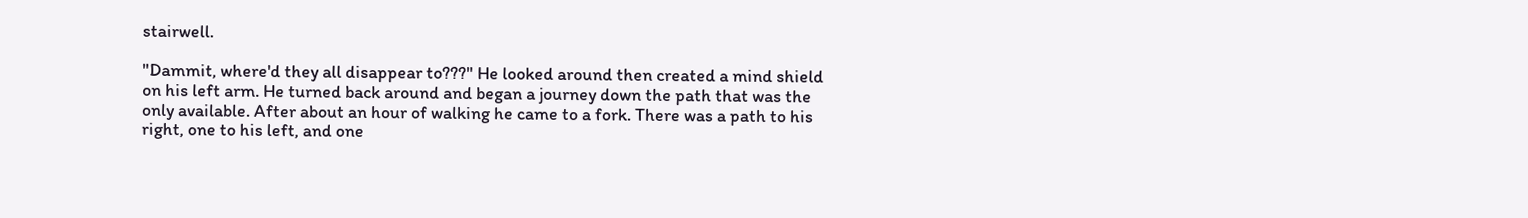stairwell.

"Dammit, where'd they all disappear to???" He looked around then created a mind shield on his left arm. He turned back around and began a journey down the path that was the only available. After about an hour of walking he came to a fork. There was a path to his right, one to his left, and one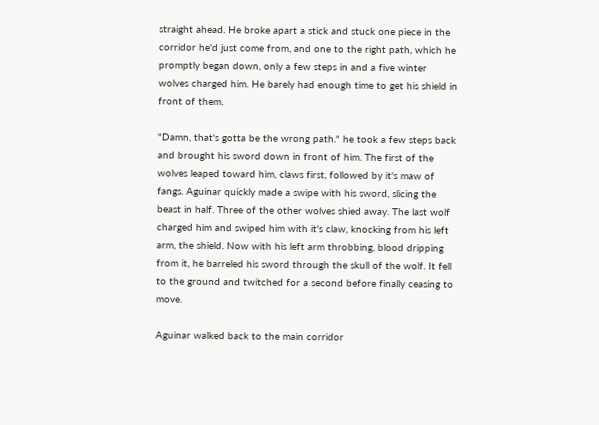straight ahead. He broke apart a stick and stuck one piece in the corridor he'd just come from, and one to the right path, which he promptly began down, only a few steps in and a five winter wolves charged him. He barely had enough time to get his shield in front of them.

"Damn, that's gotta be the wrong path." he took a few steps back and brought his sword down in front of him. The first of the wolves leaped toward him, claws first, followed by it's maw of fangs. Aguinar quickly made a swipe with his sword, slicing the beast in half. Three of the other wolves shied away. The last wolf charged him and swiped him with it's claw, knocking from his left arm, the shield. Now with his left arm throbbing, blood dripping from it, he barreled his sword through the skull of the wolf. It fell to the ground and twitched for a second before finally ceasing to move.

Aguinar walked back to the main corridor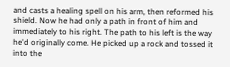and casts a healing spell on his arm, then reformed his shield. Now he had only a path in front of him and immediately to his right. The path to his left is the way he'd originally come. He picked up a rock and tossed it into the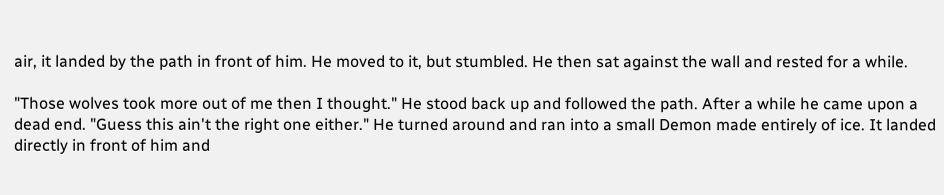air, it landed by the path in front of him. He moved to it, but stumbled. He then sat against the wall and rested for a while.

"Those wolves took more out of me then I thought." He stood back up and followed the path. After a while he came upon a dead end. "Guess this ain't the right one either." He turned around and ran into a small Demon made entirely of ice. It landed directly in front of him and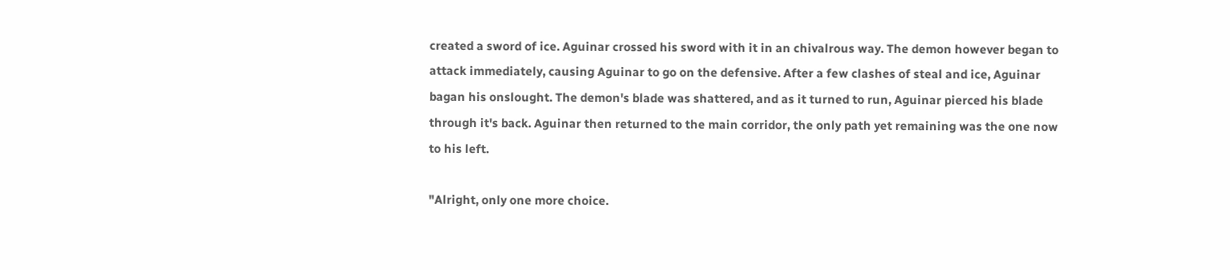created a sword of ice. Aguinar crossed his sword with it in an chivalrous way. The demon however began to attack immediately, causing Aguinar to go on the defensive. After a few clashes of steal and ice, Aguinar bagan his onslought. The demon's blade was shattered, and as it turned to run, Aguinar pierced his blade through it's back. Aguinar then returned to the main corridor, the only path yet remaining was the one now to his left.

"Alright, only one more choice.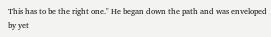This has to be the right one." He began down the path and was enveloped by yet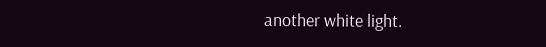another white light.